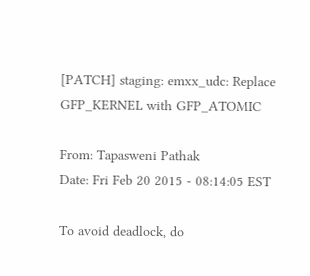[PATCH] staging: emxx_udc: Replace GFP_KERNEL with GFP_ATOMIC

From: Tapasweni Pathak
Date: Fri Feb 20 2015 - 08:14:05 EST

To avoid deadlock, do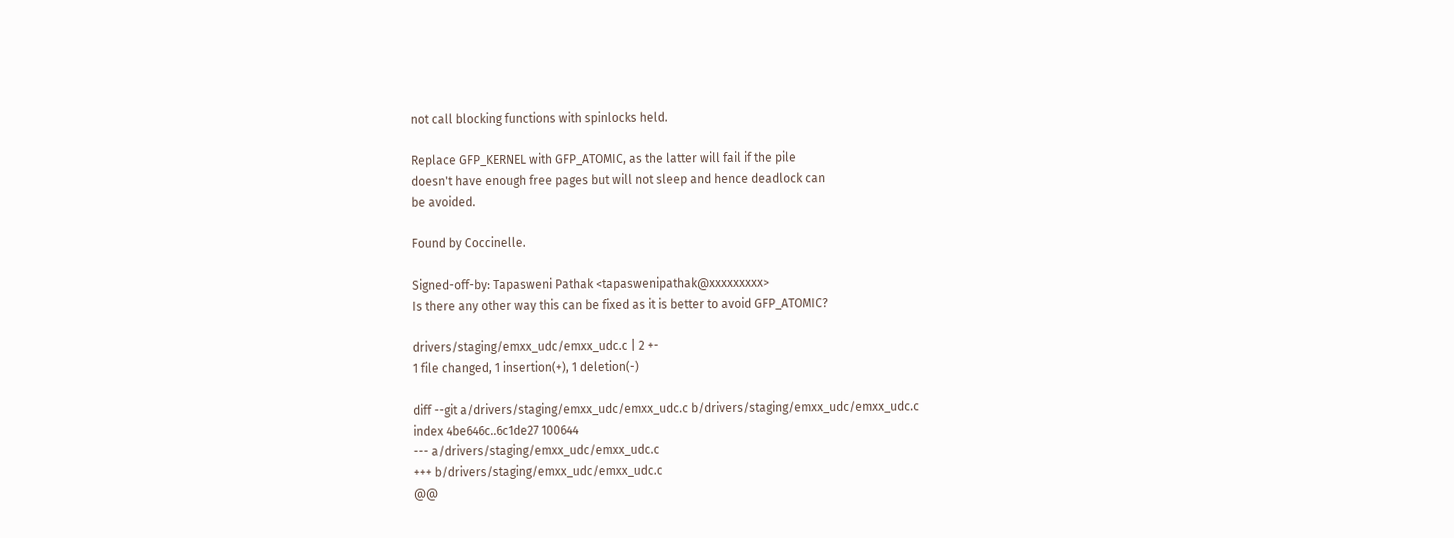not call blocking functions with spinlocks held.

Replace GFP_KERNEL with GFP_ATOMIC, as the latter will fail if the pile
doesn't have enough free pages but will not sleep and hence deadlock can
be avoided.

Found by Coccinelle.

Signed-off-by: Tapasweni Pathak <tapaswenipathak@xxxxxxxxx>
Is there any other way this can be fixed as it is better to avoid GFP_ATOMIC?

drivers/staging/emxx_udc/emxx_udc.c | 2 +-
1 file changed, 1 insertion(+), 1 deletion(-)

diff --git a/drivers/staging/emxx_udc/emxx_udc.c b/drivers/staging/emxx_udc/emxx_udc.c
index 4be646c..6c1de27 100644
--- a/drivers/staging/emxx_udc/emxx_udc.c
+++ b/drivers/staging/emxx_udc/emxx_udc.c
@@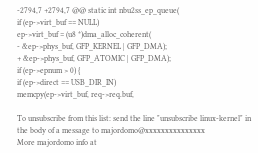-2794,7 +2794,7 @@ static int nbu2ss_ep_queue(
if (ep->virt_buf == NULL)
ep->virt_buf = (u8 *)dma_alloc_coherent(
- &ep->phys_buf, GFP_KERNEL | GFP_DMA);
+ &ep->phys_buf, GFP_ATOMIC | GFP_DMA);
if (ep->epnum > 0) {
if (ep->direct == USB_DIR_IN)
memcpy(ep->virt_buf, req->req.buf,

To unsubscribe from this list: send the line "unsubscribe linux-kernel" in
the body of a message to majordomo@xxxxxxxxxxxxxxx
More majordomo info at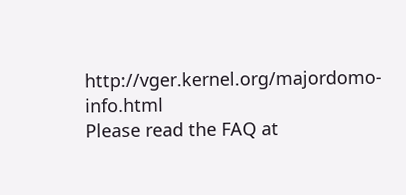http://vger.kernel.org/majordomo-info.html
Please read the FAQ at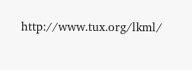http://www.tux.org/lkml/